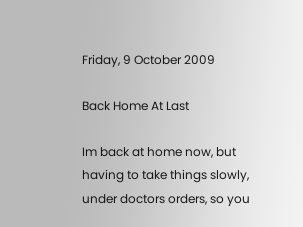Friday, 9 October 2009

Back Home At Last

Im back at home now, but having to take things slowly, under doctors orders, so you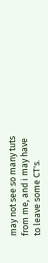may not see so many tuts from me, and i may have to leave some CT's.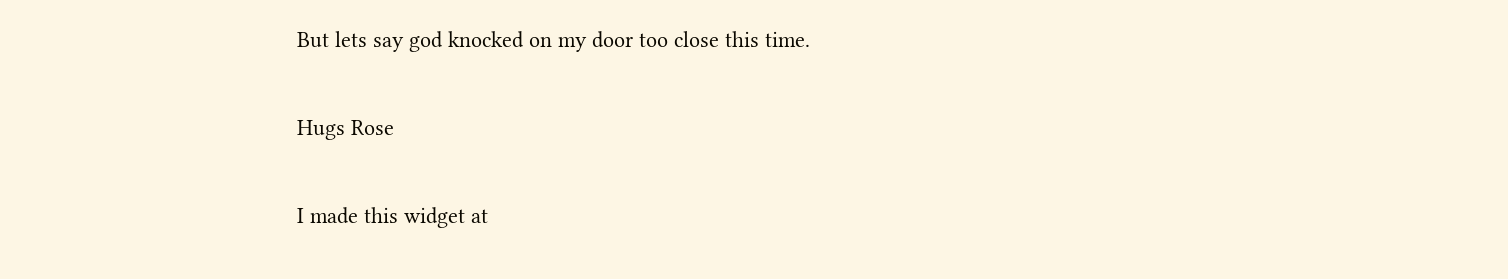But lets say god knocked on my door too close this time.

Hugs Rose

I made this widget at